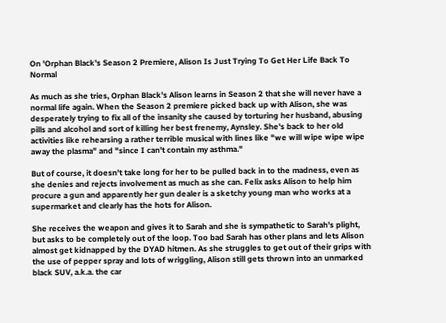On 'Orphan Black's Season 2 Premiere, Alison Is Just Trying To Get Her Life Back To Normal

As much as she tries, Orphan Black's Alison learns in Season 2 that she will never have a normal life again. When the Season 2 premiere picked back up with Alison, she was desperately trying to fix all of the insanity she caused by torturing her husband, abusing pills and alcohol and sort of killing her best frenemy, Aynsley. She's back to her old activities like rehearsing a rather terrible musical with lines like "we will wipe wipe wipe away the plasma" and "since I can't contain my asthma."

But of course, it doesn't take long for her to be pulled back in to the madness, even as she denies and rejects involvement as much as she can. Felix asks Alison to help him procure a gun and apparently her gun dealer is a sketchy young man who works at a supermarket and clearly has the hots for Alison.

She receives the weapon and gives it to Sarah and she is sympathetic to Sarah's plight, but asks to be completely out of the loop. Too bad Sarah has other plans and lets Alison almost get kidnapped by the DYAD hitmen. As she struggles to get out of their grips with the use of pepper spray and lots of wriggling, Alison still gets thrown into an unmarked black SUV, a.k.a. the car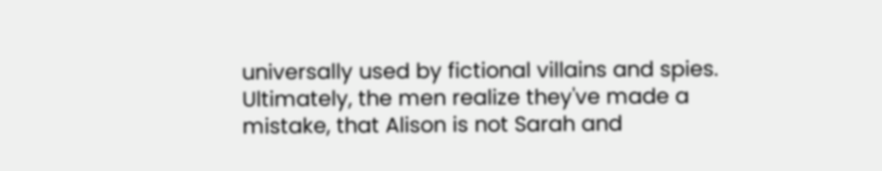universally used by fictional villains and spies. Ultimately, the men realize they've made a mistake, that Alison is not Sarah and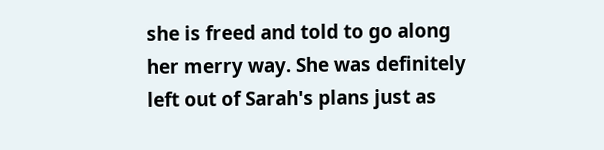she is freed and told to go along her merry way. She was definitely left out of Sarah's plans just as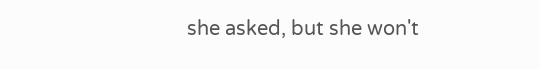she asked, but she won't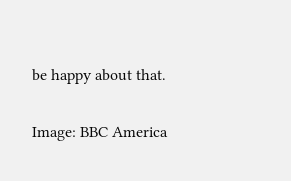be happy about that.

Image: BBC America